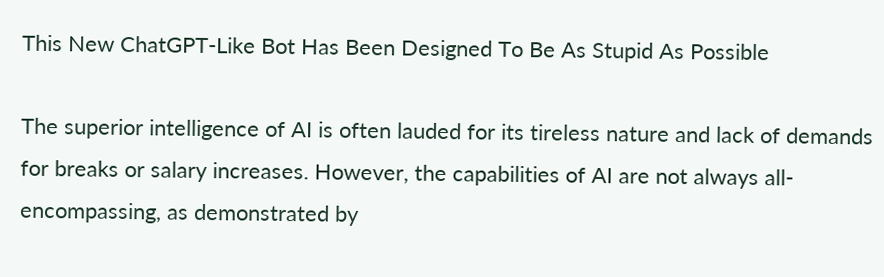This New ChatGPT-Like Bot Has Been Designed To Be As Stupid As Possible

The superior intelligence of AI is often lauded for its tireless nature and lack of demands for breaks or salary increases. However, the capabilities of AI are not always all-encompassing, as demonstrated by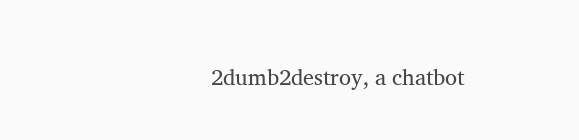2dumb2destroy, a chatbot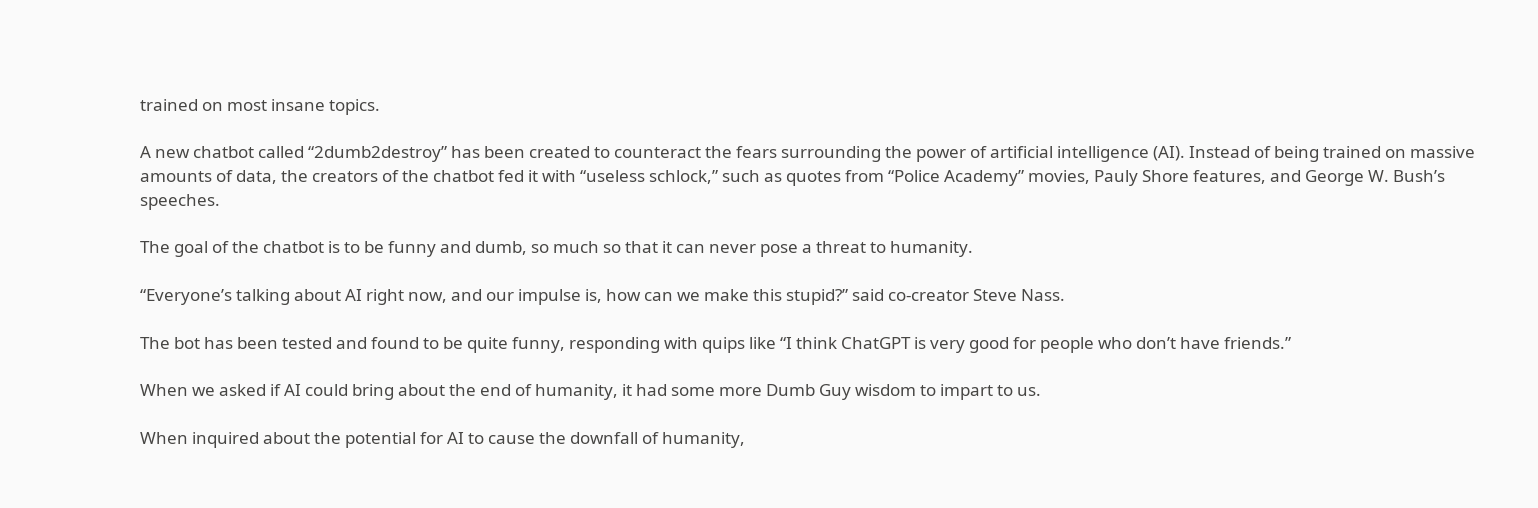trained on most insane topics.

A new chatbot called “2dumb2destroy” has been created to counteract the fears surrounding the power of artificial intelligence (AI). Instead of being trained on massive amounts of data, the creators of the chatbot fed it with “useless schlock,” such as quotes from “Police Academy” movies, Pauly Shore features, and George W. Bush’s speeches.

The goal of the chatbot is to be funny and dumb, so much so that it can never pose a threat to humanity.

“Everyone’s talking about AI right now, and our impulse is, how can we make this stupid?” said co-creator Steve Nass.

The bot has been tested and found to be quite funny, responding with quips like “I think ChatGPT is very good for people who don’t have friends.”

When we asked if AI could bring about the end of humanity, it had some more Dumb Guy wisdom to impart to us.

When inquired about the potential for AI to cause the downfall of humanity,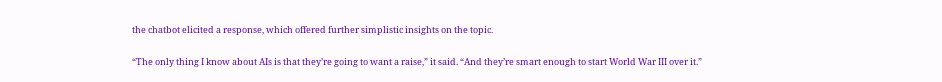the chatbot elicited a response, which offered further simplistic insights on the topic.

“The only thing I know about AIs is that they’re going to want a raise,” it said. “And they’re smart enough to start World War III over it.”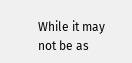While it may not be as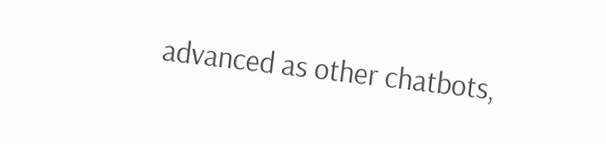advanced as other chatbots,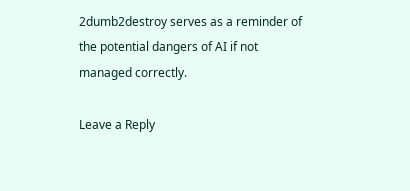2dumb2destroy serves as a reminder of the potential dangers of AI if not managed correctly.

Leave a Reply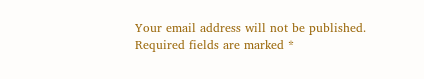Your email address will not be published. Required fields are marked *